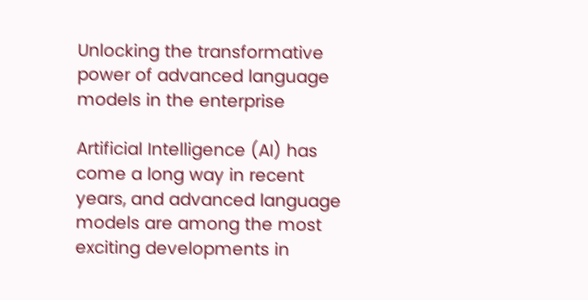Unlocking the transformative power of advanced language models in the enterprise

Artificial Intelligence (AI) has come a long way in recent years, and advanced language models are among the most exciting developments in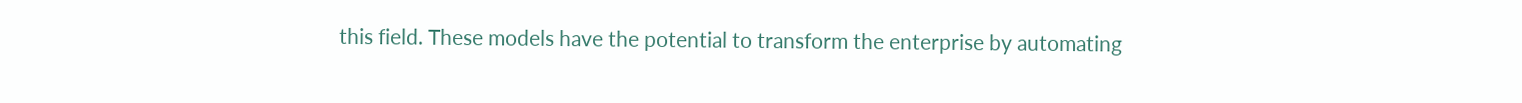this field. These models have the potential to transform the enterprise by automating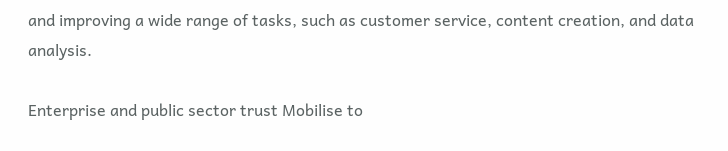and improving a wide range of tasks, such as customer service, content creation, and data analysis.

Enterprise and public sector trust Mobilise to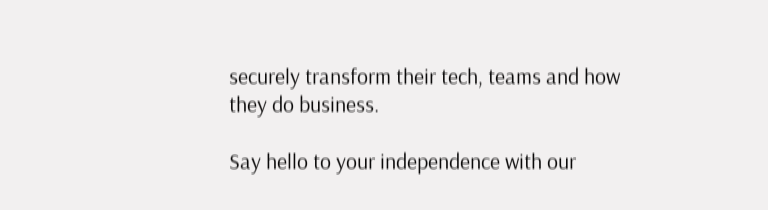securely transform their tech, teams and how they do business.

Say hello to your independence with our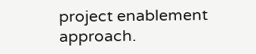project enablement approach.